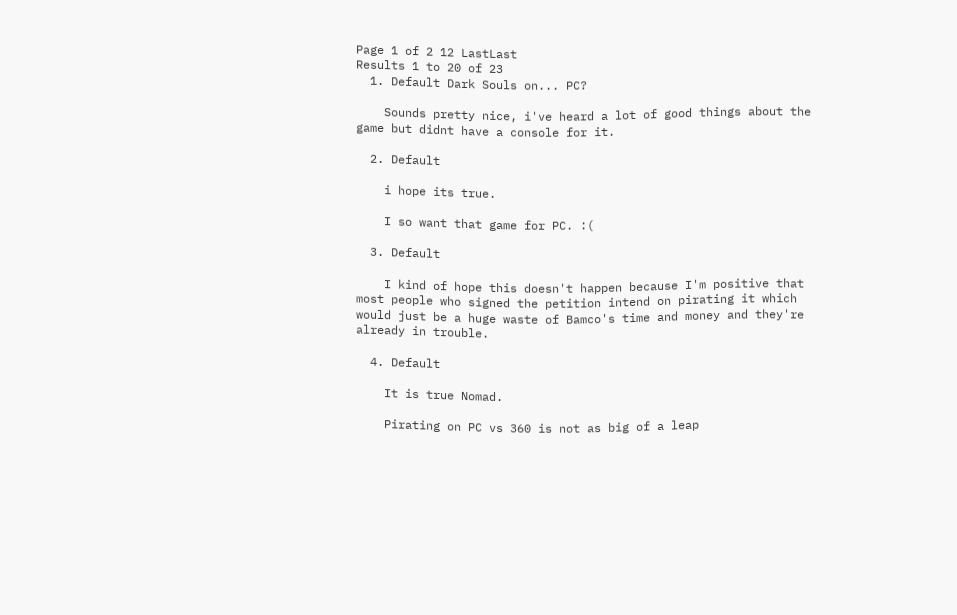Page 1 of 2 12 LastLast
Results 1 to 20 of 23
  1. Default Dark Souls on... PC?

    Sounds pretty nice, i've heard a lot of good things about the game but didnt have a console for it.

  2. Default

    i hope its true.

    I so want that game for PC. :(

  3. Default

    I kind of hope this doesn't happen because I'm positive that most people who signed the petition intend on pirating it which would just be a huge waste of Bamco's time and money and they're already in trouble.

  4. Default

    It is true Nomad.

    Pirating on PC vs 360 is not as big of a leap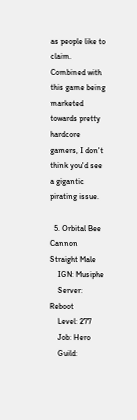as people like to claim. Combined with this game being marketed towards pretty hardcore gamers, I don't think you'd see a gigantic pirating issue.

  5. Orbital Bee Cannon Straight Male
    IGN: Musiphe
    Server: Reboot
    Level: 277
    Job: Hero
    Guild: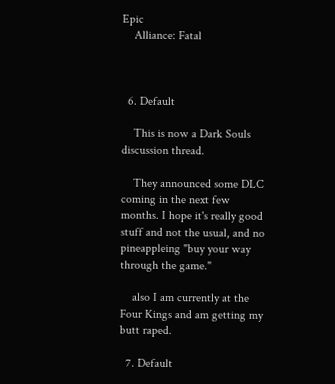Epic
    Alliance: Fatal



  6. Default

    This is now a Dark Souls discussion thread.

    They announced some DLC coming in the next few months. I hope it's really good stuff and not the usual, and no pineappleing "buy your way through the game."

    also I am currently at the Four Kings and am getting my butt raped.

  7. Default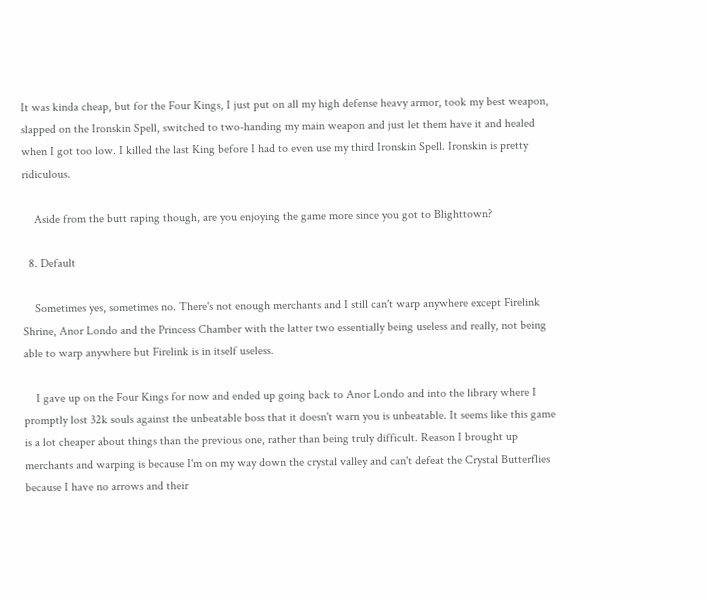It was kinda cheap, but for the Four Kings, I just put on all my high defense heavy armor, took my best weapon, slapped on the Ironskin Spell, switched to two-handing my main weapon and just let them have it and healed when I got too low. I killed the last King before I had to even use my third Ironskin Spell. Ironskin is pretty ridiculous.

    Aside from the butt raping though, are you enjoying the game more since you got to Blighttown?

  8. Default

    Sometimes yes, sometimes no. There's not enough merchants and I still can't warp anywhere except Firelink Shrine, Anor Londo and the Princess Chamber with the latter two essentially being useless and really, not being able to warp anywhere but Firelink is in itself useless.

    I gave up on the Four Kings for now and ended up going back to Anor Londo and into the library where I promptly lost 32k souls against the unbeatable boss that it doesn't warn you is unbeatable. It seems like this game is a lot cheaper about things than the previous one, rather than being truly difficult. Reason I brought up merchants and warping is because I'm on my way down the crystal valley and can't defeat the Crystal Butterflies because I have no arrows and their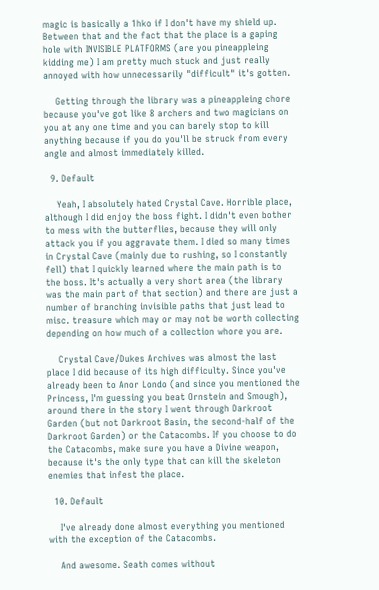magic is basically a 1hko if I don't have my shield up. Between that and the fact that the place is a gaping hole with INVISIBLE PLATFORMS (are you pineappleing kidding me) I am pretty much stuck and just really annoyed with how unnecessarily "difficult" it's gotten.

    Getting through the library was a pineappleing chore because you've got like 8 archers and two magicians on you at any one time and you can barely stop to kill anything because if you do you'll be struck from every angle and almost immediately killed.

  9. Default

    Yeah, I absolutely hated Crystal Cave. Horrible place, although I did enjoy the boss fight. I didn't even bother to mess with the butterflies, because they will only attack you if you aggravate them. I died so many times in Crystal Cave (mainly due to rushing, so I constantly fell) that I quickly learned where the main path is to the boss. It's actually a very short area (the library was the main part of that section) and there are just a number of branching invisible paths that just lead to misc. treasure which may or may not be worth collecting depending on how much of a collection whore you are.

    Crystal Cave/Dukes Archives was almost the last place I did because of its high difficulty. Since you've already been to Anor Londo (and since you mentioned the Princess, I'm guessing you beat Ornstein and Smough), around there in the story I went through Darkroot Garden (but not Darkroot Basin, the second-half of the Darkroot Garden) or the Catacombs. If you choose to do the Catacombs, make sure you have a Divine weapon, because it's the only type that can kill the skeleton enemies that infest the place.

  10. Default

    I've already done almost everything you mentioned with the exception of the Catacombs.

    And awesome. Seath comes without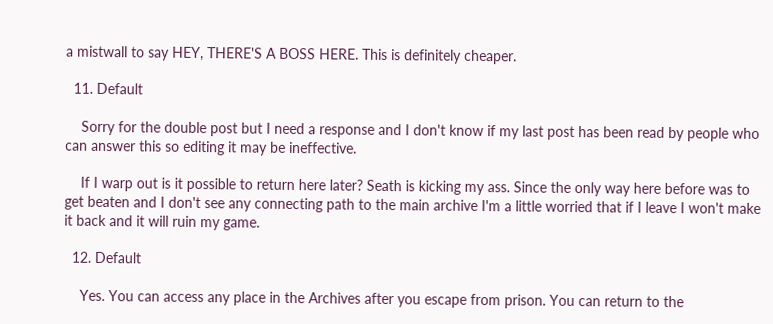a mistwall to say HEY, THERE'S A BOSS HERE. This is definitely cheaper.

  11. Default

    Sorry for the double post but I need a response and I don't know if my last post has been read by people who can answer this so editing it may be ineffective.

    If I warp out is it possible to return here later? Seath is kicking my ass. Since the only way here before was to get beaten and I don't see any connecting path to the main archive I'm a little worried that if I leave I won't make it back and it will ruin my game.

  12. Default

    Yes. You can access any place in the Archives after you escape from prison. You can return to the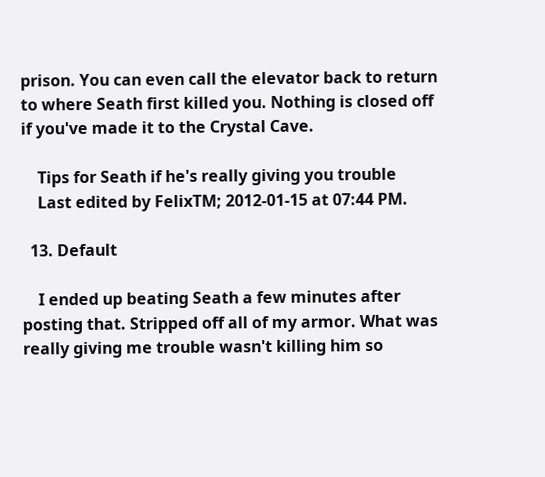prison. You can even call the elevator back to return to where Seath first killed you. Nothing is closed off if you've made it to the Crystal Cave.

    Tips for Seath if he's really giving you trouble
    Last edited by FelixTM; 2012-01-15 at 07:44 PM.

  13. Default

    I ended up beating Seath a few minutes after posting that. Stripped off all of my armor. What was really giving me trouble wasn't killing him so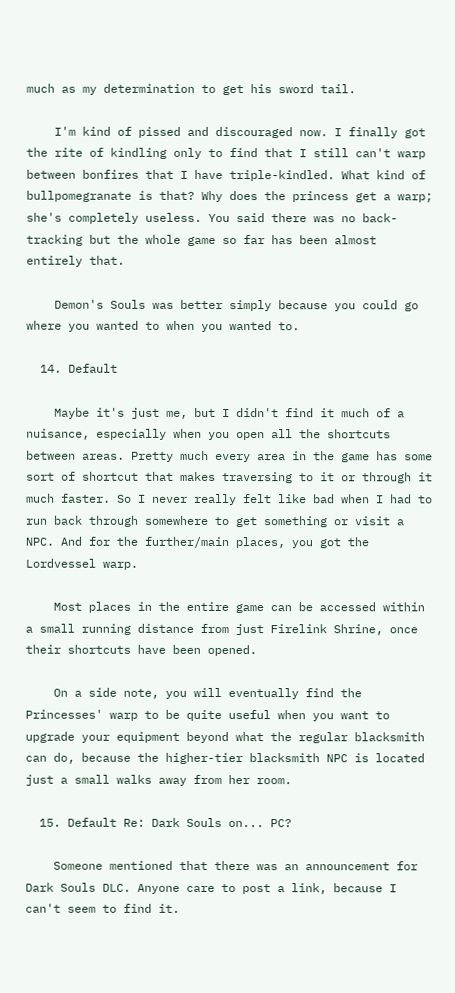much as my determination to get his sword tail.

    I'm kind of pissed and discouraged now. I finally got the rite of kindling only to find that I still can't warp between bonfires that I have triple-kindled. What kind of bullpomegranate is that? Why does the princess get a warp; she's completely useless. You said there was no back-tracking but the whole game so far has been almost entirely that.

    Demon's Souls was better simply because you could go where you wanted to when you wanted to.

  14. Default

    Maybe it's just me, but I didn't find it much of a nuisance, especially when you open all the shortcuts between areas. Pretty much every area in the game has some sort of shortcut that makes traversing to it or through it much faster. So I never really felt like bad when I had to run back through somewhere to get something or visit a NPC. And for the further/main places, you got the Lordvessel warp.

    Most places in the entire game can be accessed within a small running distance from just Firelink Shrine, once their shortcuts have been opened.

    On a side note, you will eventually find the Princesses' warp to be quite useful when you want to upgrade your equipment beyond what the regular blacksmith can do, because the higher-tier blacksmith NPC is located just a small walks away from her room.

  15. Default Re: Dark Souls on... PC?

    Someone mentioned that there was an announcement for Dark Souls DLC. Anyone care to post a link, because I can't seem to find it.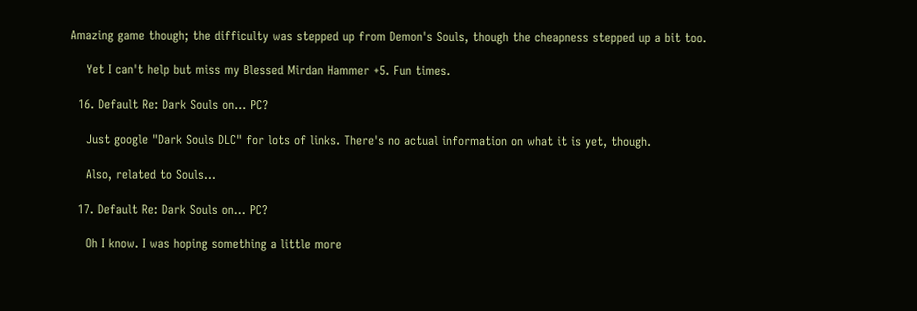Amazing game though; the difficulty was stepped up from Demon's Souls, though the cheapness stepped up a bit too.

    Yet I can't help but miss my Blessed Mirdan Hammer +5. Fun times.

  16. Default Re: Dark Souls on... PC?

    Just google "Dark Souls DLC" for lots of links. There's no actual information on what it is yet, though.

    Also, related to Souls...

  17. Default Re: Dark Souls on... PC?

    Oh I know. I was hoping something a little more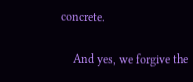concrete.

    And yes, we forgive the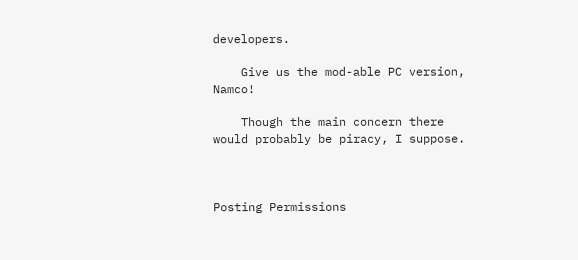developers.

    Give us the mod-able PC version, Namco!

    Though the main concern there would probably be piracy, I suppose.



Posting Permissions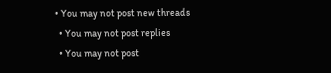• You may not post new threads
  • You may not post replies
  • You may not post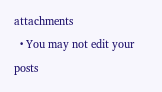attachments
  • You may not edit your posts